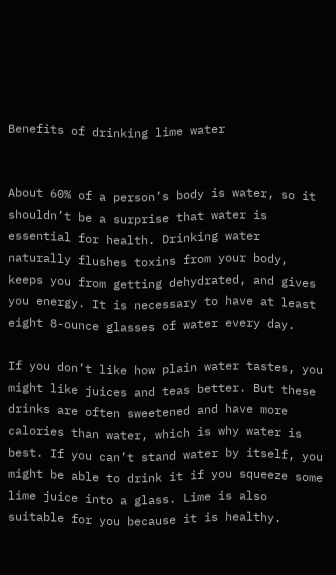Benefits of drinking lime water


About 60% of a person’s body is water, so it shouldn’t be a surprise that water is essential for health. Drinking water naturally flushes toxins from your body, keeps you from getting dehydrated, and gives you energy. It is necessary to have at least eight 8-ounce glasses of water every day.

If you don’t like how plain water tastes, you might like juices and teas better. But these drinks are often sweetened and have more calories than water, which is why water is best. If you can’t stand water by itself, you might be able to drink it if you squeeze some lime juice into a glass. Lime is also suitable for you because it is healthy.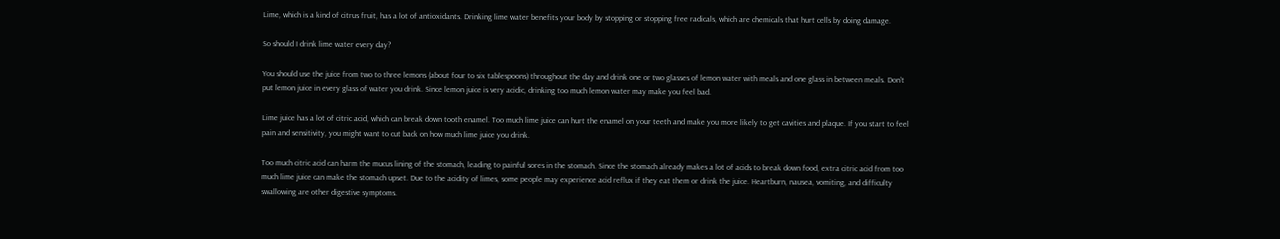Lime, which is a kind of citrus fruit, has a lot of antioxidants. Drinking lime water benefits your body by stopping or stopping free radicals, which are chemicals that hurt cells by doing damage.

So should I drink lime water every day?

You should use the juice from two to three lemons (about four to six tablespoons) throughout the day and drink one or two glasses of lemon water with meals and one glass in between meals. Don’t put lemon juice in every glass of water you drink. Since lemon juice is very acidic, drinking too much lemon water may make you feel bad.

Lime juice has a lot of citric acid, which can break down tooth enamel. Too much lime juice can hurt the enamel on your teeth and make you more likely to get cavities and plaque. If you start to feel pain and sensitivity, you might want to cut back on how much lime juice you drink.

Too much citric acid can harm the mucus lining of the stomach, leading to painful sores in the stomach. Since the stomach already makes a lot of acids to break down food, extra citric acid from too much lime juice can make the stomach upset. Due to the acidity of limes, some people may experience acid reflux if they eat them or drink the juice. Heartburn, nausea, vomiting, and difficulty swallowing are other digestive symptoms.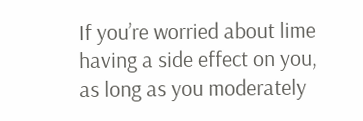If you’re worried about lime having a side effect on you, as long as you moderately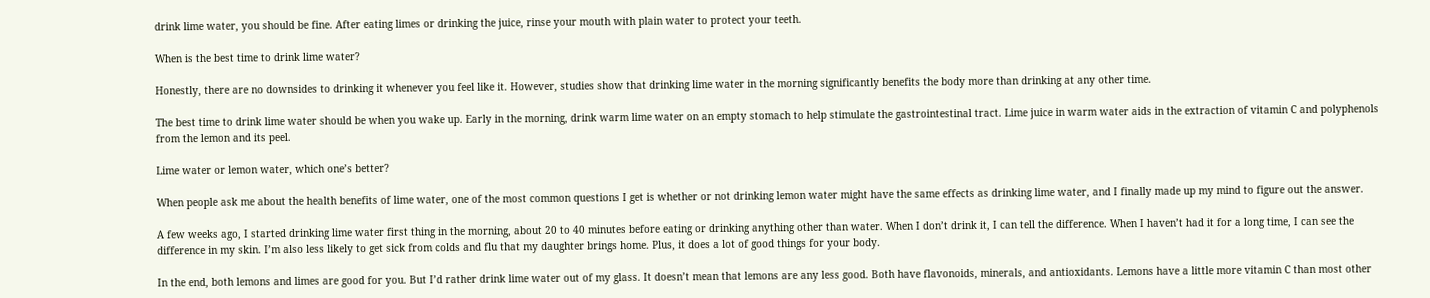drink lime water, you should be fine. After eating limes or drinking the juice, rinse your mouth with plain water to protect your teeth.

When is the best time to drink lime water?

Honestly, there are no downsides to drinking it whenever you feel like it. However, studies show that drinking lime water in the morning significantly benefits the body more than drinking at any other time.

The best time to drink lime water should be when you wake up. Early in the morning, drink warm lime water on an empty stomach to help stimulate the gastrointestinal tract. Lime juice in warm water aids in the extraction of vitamin C and polyphenols from the lemon and its peel.

Lime water or lemon water, which one’s better?

When people ask me about the health benefits of lime water, one of the most common questions I get is whether or not drinking lemon water might have the same effects as drinking lime water, and I finally made up my mind to figure out the answer.

A few weeks ago, I started drinking lime water first thing in the morning, about 20 to 40 minutes before eating or drinking anything other than water. When I don’t drink it, I can tell the difference. When I haven’t had it for a long time, I can see the difference in my skin. I’m also less likely to get sick from colds and flu that my daughter brings home. Plus, it does a lot of good things for your body.

In the end, both lemons and limes are good for you. But I’d rather drink lime water out of my glass. It doesn’t mean that lemons are any less good. Both have flavonoids, minerals, and antioxidants. Lemons have a little more vitamin C than most other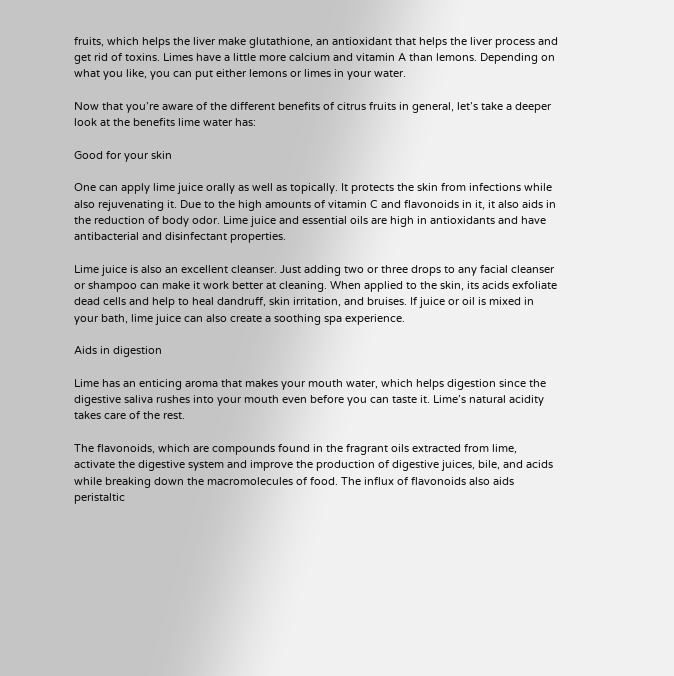fruits, which helps the liver make glutathione, an antioxidant that helps the liver process and get rid of toxins. Limes have a little more calcium and vitamin A than lemons. Depending on what you like, you can put either lemons or limes in your water.

Now that you’re aware of the different benefits of citrus fruits in general, let’s take a deeper look at the benefits lime water has:

Good for your skin

One can apply lime juice orally as well as topically. It protects the skin from infections while also rejuvenating it. Due to the high amounts of vitamin C and flavonoids in it, it also aids in the reduction of body odor. Lime juice and essential oils are high in antioxidants and have antibacterial and disinfectant properties.

Lime juice is also an excellent cleanser. Just adding two or three drops to any facial cleanser or shampoo can make it work better at cleaning. When applied to the skin, its acids exfoliate dead cells and help to heal dandruff, skin irritation, and bruises. If juice or oil is mixed in your bath, lime juice can also create a soothing spa experience.

Aids in digestion

Lime has an enticing aroma that makes your mouth water, which helps digestion since the digestive saliva rushes into your mouth even before you can taste it. Lime’s natural acidity takes care of the rest.

The flavonoids, which are compounds found in the fragrant oils extracted from lime, activate the digestive system and improve the production of digestive juices, bile, and acids while breaking down the macromolecules of food. The influx of flavonoids also aids peristaltic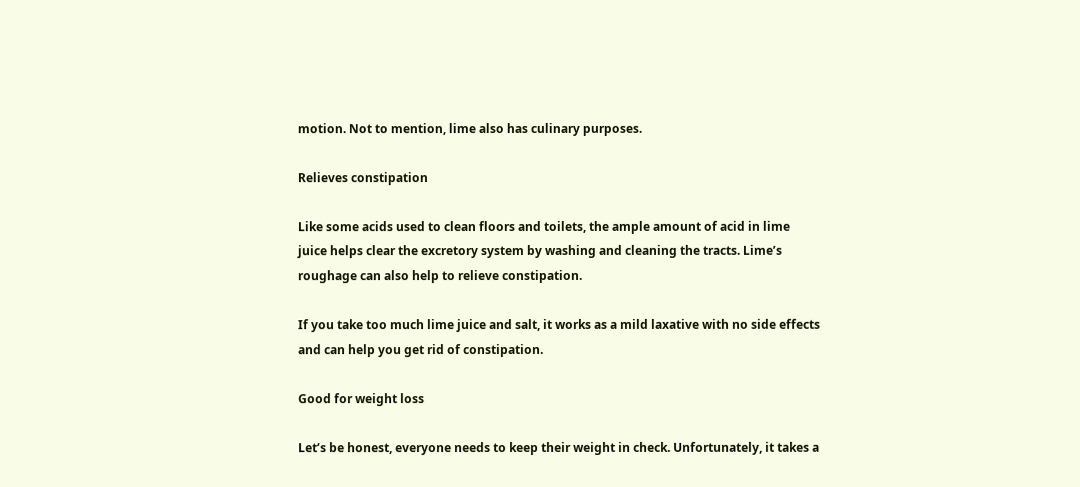motion. Not to mention, lime also has culinary purposes.

Relieves constipation

Like some acids used to clean floors and toilets, the ample amount of acid in lime juice helps clear the excretory system by washing and cleaning the tracts. Lime’s roughage can also help to relieve constipation.

If you take too much lime juice and salt, it works as a mild laxative with no side effects and can help you get rid of constipation.

Good for weight loss

Let’s be honest, everyone needs to keep their weight in check. Unfortunately, it takes a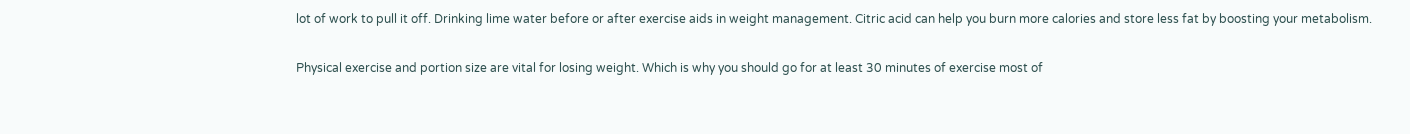lot of work to pull it off. Drinking lime water before or after exercise aids in weight management. Citric acid can help you burn more calories and store less fat by boosting your metabolism.

Physical exercise and portion size are vital for losing weight. Which is why you should go for at least 30 minutes of exercise most of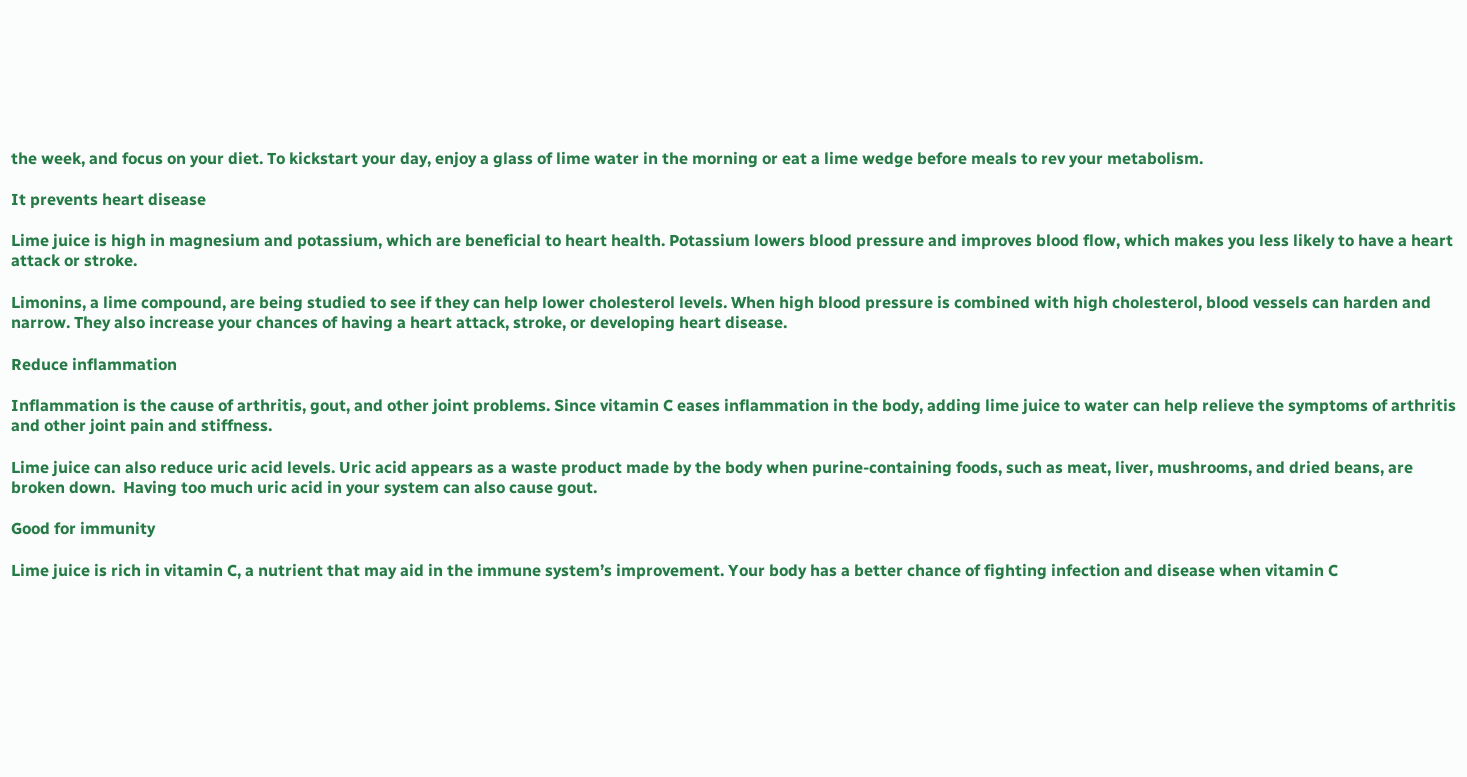the week, and focus on your diet. To kickstart your day, enjoy a glass of lime water in the morning or eat a lime wedge before meals to rev your metabolism.

It prevents heart disease

Lime juice is high in magnesium and potassium, which are beneficial to heart health. Potassium lowers blood pressure and improves blood flow, which makes you less likely to have a heart attack or stroke.

Limonins, a lime compound, are being studied to see if they can help lower cholesterol levels. When high blood pressure is combined with high cholesterol, blood vessels can harden and narrow. They also increase your chances of having a heart attack, stroke, or developing heart disease.

Reduce inflammation

Inflammation is the cause of arthritis, gout, and other joint problems. Since vitamin C eases inflammation in the body, adding lime juice to water can help relieve the symptoms of arthritis and other joint pain and stiffness.

Lime juice can also reduce uric acid levels. Uric acid appears as a waste product made by the body when purine-containing foods, such as meat, liver, mushrooms, and dried beans, are broken down.  Having too much uric acid in your system can also cause gout.

Good for immunity

Lime juice is rich in vitamin C, a nutrient that may aid in the immune system’s improvement. Your body has a better chance of fighting infection and disease when vitamin C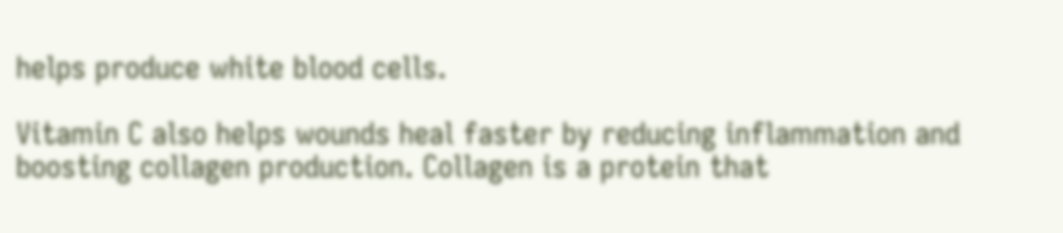helps produce white blood cells.

Vitamin C also helps wounds heal faster by reducing inflammation and boosting collagen production. Collagen is a protein that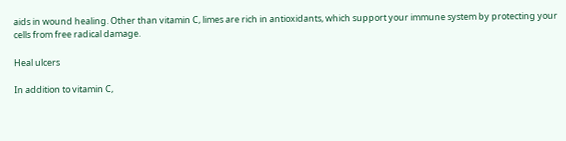aids in wound healing. Other than vitamin C, limes are rich in antioxidants, which support your immune system by protecting your cells from free radical damage.

Heal ulcers

In addition to vitamin C,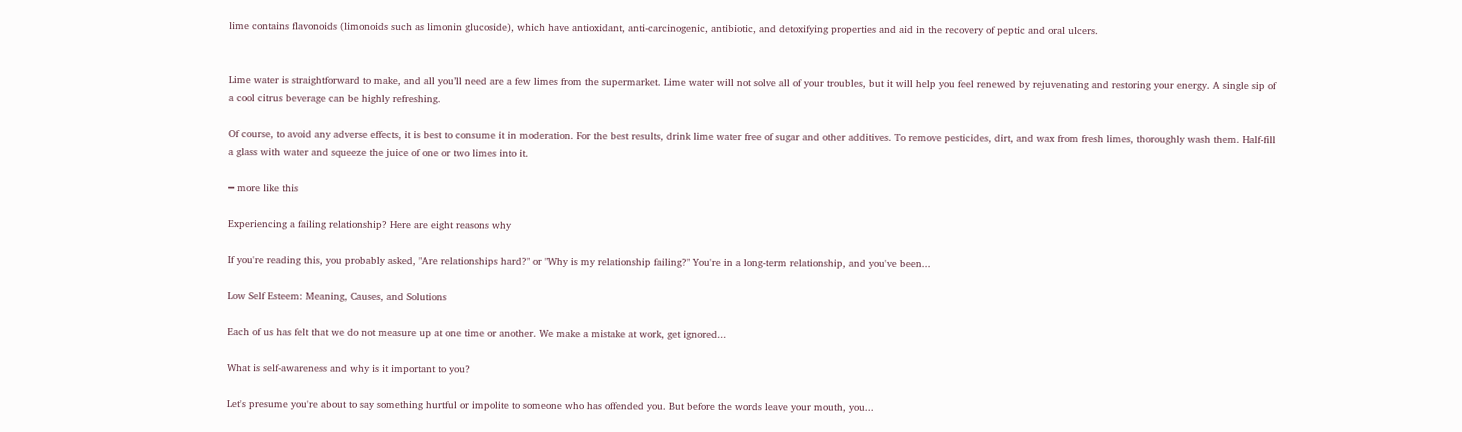lime contains flavonoids (limonoids such as limonin glucoside), which have antioxidant, anti-carcinogenic, antibiotic, and detoxifying properties and aid in the recovery of peptic and oral ulcers.


Lime water is straightforward to make, and all you’ll need are a few limes from the supermarket. Lime water will not solve all of your troubles, but it will help you feel renewed by rejuvenating and restoring your energy. A single sip of a cool citrus beverage can be highly refreshing.

Of course, to avoid any adverse effects, it is best to consume it in moderation. For the best results, drink lime water free of sugar and other additives. To remove pesticides, dirt, and wax from fresh limes, thoroughly wash them. Half-fill a glass with water and squeeze the juice of one or two limes into it.

━ more like this

Experiencing a failing relationship? Here are eight reasons why

If you're reading this, you probably asked, "Are relationships hard?" or "Why is my relationship failing?" You're in a long-term relationship, and you've been...

Low Self Esteem: Meaning, Causes, and Solutions

Each of us has felt that we do not measure up at one time or another. We make a mistake at work, get ignored...

What is self-awareness and why is it important to you?

Let's presume you're about to say something hurtful or impolite to someone who has offended you. But before the words leave your mouth, you...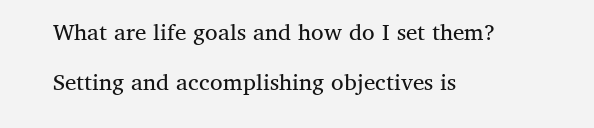What are life goals and how do I set them?

Setting and accomplishing objectives is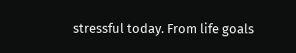stressful today. From life goals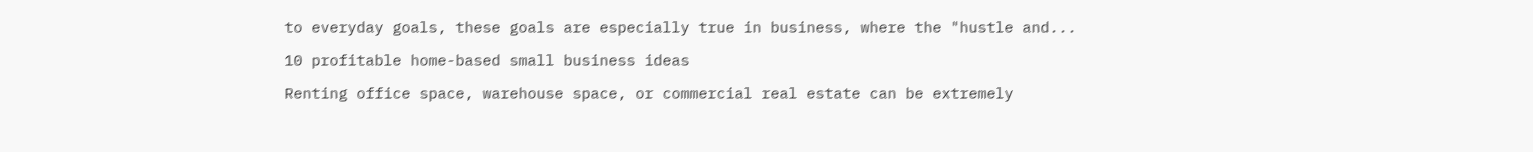to everyday goals, these goals are especially true in business, where the "hustle and...

10 profitable home-based small business ideas

Renting office space, warehouse space, or commercial real estate can be extremely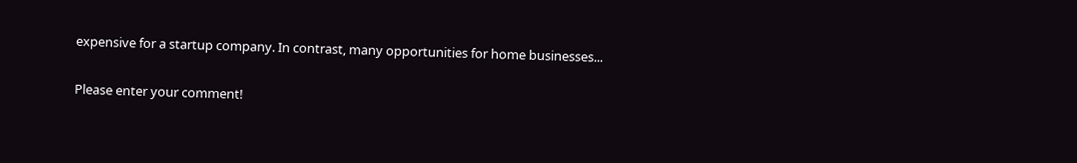expensive for a startup company. In contrast, many opportunities for home businesses...


Please enter your comment!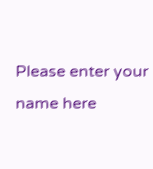Please enter your name here